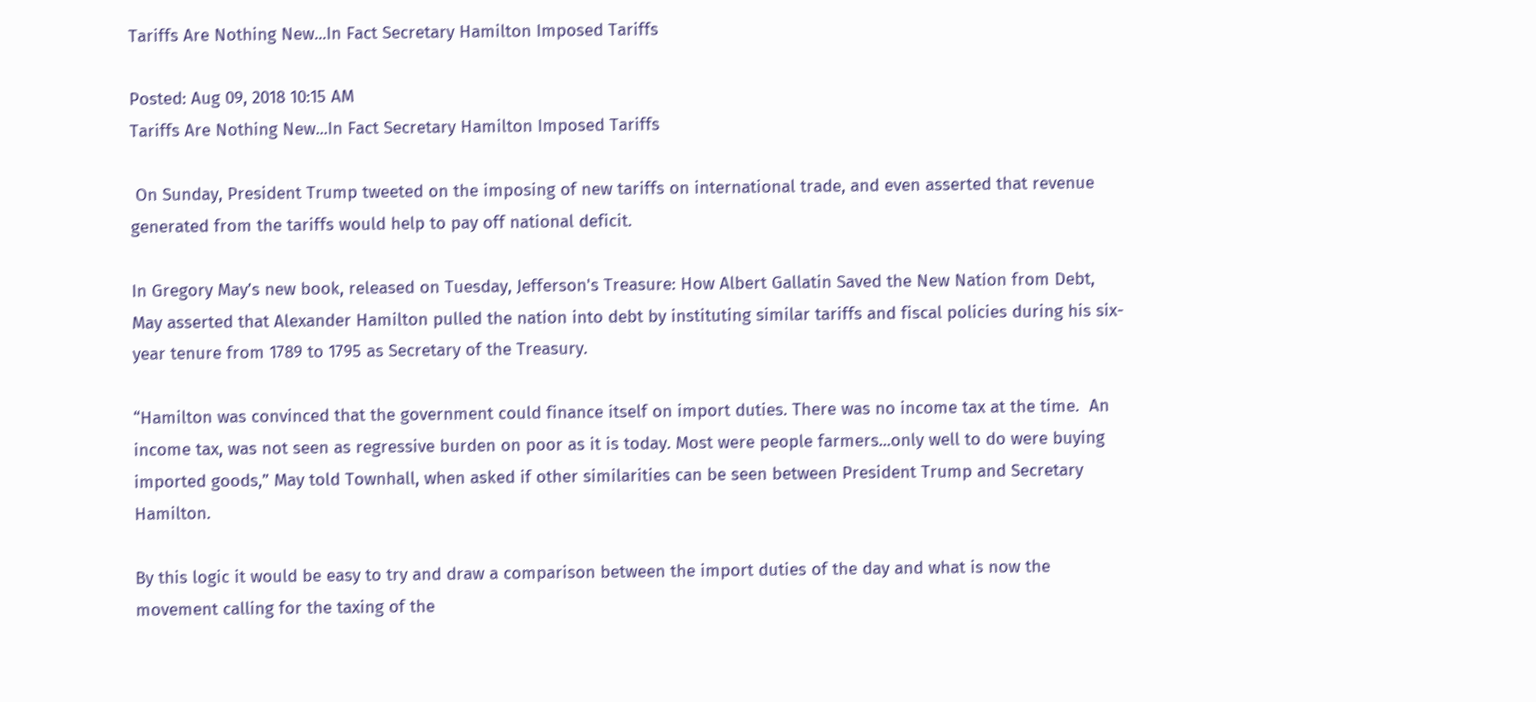Tariffs Are Nothing New...In Fact Secretary Hamilton Imposed Tariffs

Posted: Aug 09, 2018 10:15 AM
Tariffs Are Nothing New...In Fact Secretary Hamilton Imposed Tariffs

 On Sunday, President Trump tweeted on the imposing of new tariffs on international trade, and even asserted that revenue generated from the tariffs would help to pay off national deficit.

In Gregory May’s new book, released on Tuesday, Jefferson's Treasure: How Albert Gallatin Saved the New Nation from Debt, May asserted that Alexander Hamilton pulled the nation into debt by instituting similar tariffs and fiscal policies during his six-year tenure from 1789 to 1795 as Secretary of the Treasury.

“Hamilton was convinced that the government could finance itself on import duties. There was no income tax at the time.  An income tax, was not seen as regressive burden on poor as it is today. Most were people farmers...only well to do were buying imported goods,” May told Townhall, when asked if other similarities can be seen between President Trump and Secretary Hamilton.

By this logic it would be easy to try and draw a comparison between the import duties of the day and what is now the movement calling for the taxing of the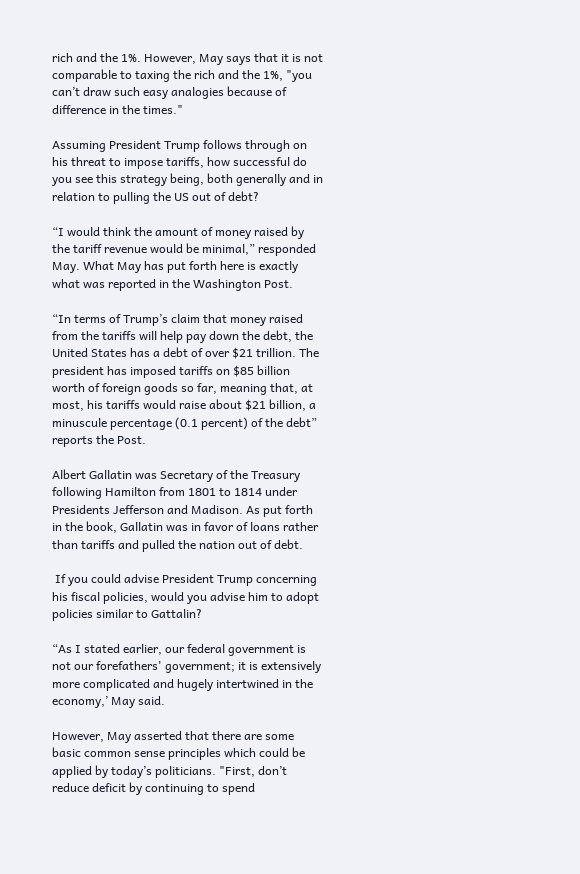rich and the 1%. However, May says that it is not comparable to taxing the rich and the 1%, "you can’t draw such easy analogies because of difference in the times."

Assuming President Trump follows through on his threat to impose tariffs, how successful do you see this strategy being, both generally and in relation to pulling the US out of debt?

“I would think the amount of money raised by the tariff revenue would be minimal,” responded May. What May has put forth here is exactly what was reported in the Washington Post.

“In terms of Trump’s claim that money raised from the tariffs will help pay down the debt, the United States has a debt of over $21 trillion. The president has imposed tariffs on $85 billion worth of foreign goods so far, meaning that, at most, his tariffs would raise about $21 billion, a minuscule percentage (0.1 percent) of the debt” reports the Post.

Albert Gallatin was Secretary of the Treasury following Hamilton from 1801 to 1814 under Presidents Jefferson and Madison. As put forth in the book, Gallatin was in favor of loans rather than tariffs and pulled the nation out of debt.

 If you could advise President Trump concerning his fiscal policies, would you advise him to adopt policies similar to Gattalin?

“As I stated earlier, our federal government is not our forefathers' government; it is extensively more complicated and hugely intertwined in the economy,’ May said.

However, May asserted that there are some basic common sense principles which could be applied by today’s politicians. "First, don’t reduce deficit by continuing to spend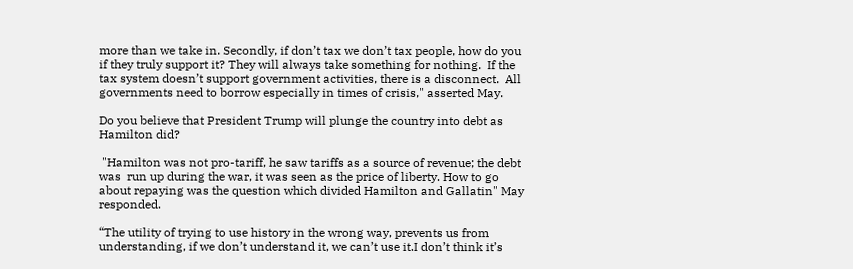more than we take in. Secondly, if don’t tax we don’t tax people, how do you if they truly support it? They will always take something for nothing.  If the tax system doesn’t support government activities, there is a disconnect.  All governments need to borrow especially in times of crisis," asserted May.

Do you believe that President Trump will plunge the country into debt as Hamilton did?

 "Hamilton was not pro-tariff, he saw tariffs as a source of revenue; the debt was  run up during the war, it was seen as the price of liberty. How to go about repaying was the question which divided Hamilton and Gallatin" May responded.

“The utility of trying to use history in the wrong way, prevents us from understanding, if we don’t understand it, we can’t use it.I don’t think it’s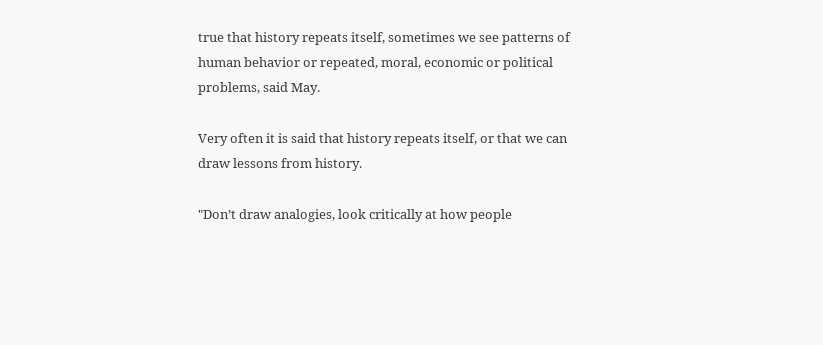true that history repeats itself, sometimes we see patterns of human behavior or repeated, moral, economic or political problems, said May.

Very often it is said that history repeats itself, or that we can draw lessons from history.

"Don’t draw analogies, look critically at how people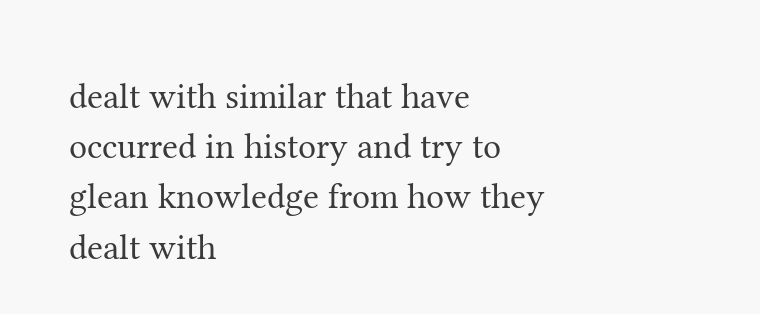dealt with similar that have occurred in history and try to glean knowledge from how they dealt with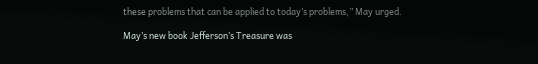these problems that can be applied to today’s problems,” May urged.

May’s new book Jefferson’s Treasure was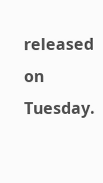released on Tuesday.